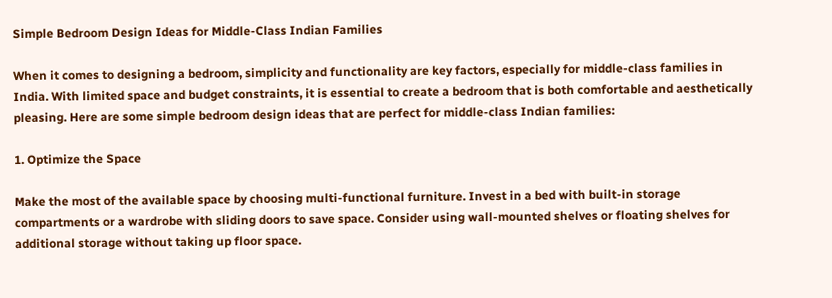Simple Bedroom Design Ideas for Middle-Class Indian Families

When it comes to designing a bedroom, simplicity and functionality are key factors, especially for middle-class families in India. With limited space and budget constraints, it is essential to create a bedroom that is both comfortable and aesthetically pleasing. Here are some simple bedroom design ideas that are perfect for middle-class Indian families:

1. Optimize the Space

Make the most of the available space by choosing multi-functional furniture. Invest in a bed with built-in storage compartments or a wardrobe with sliding doors to save space. Consider using wall-mounted shelves or floating shelves for additional storage without taking up floor space.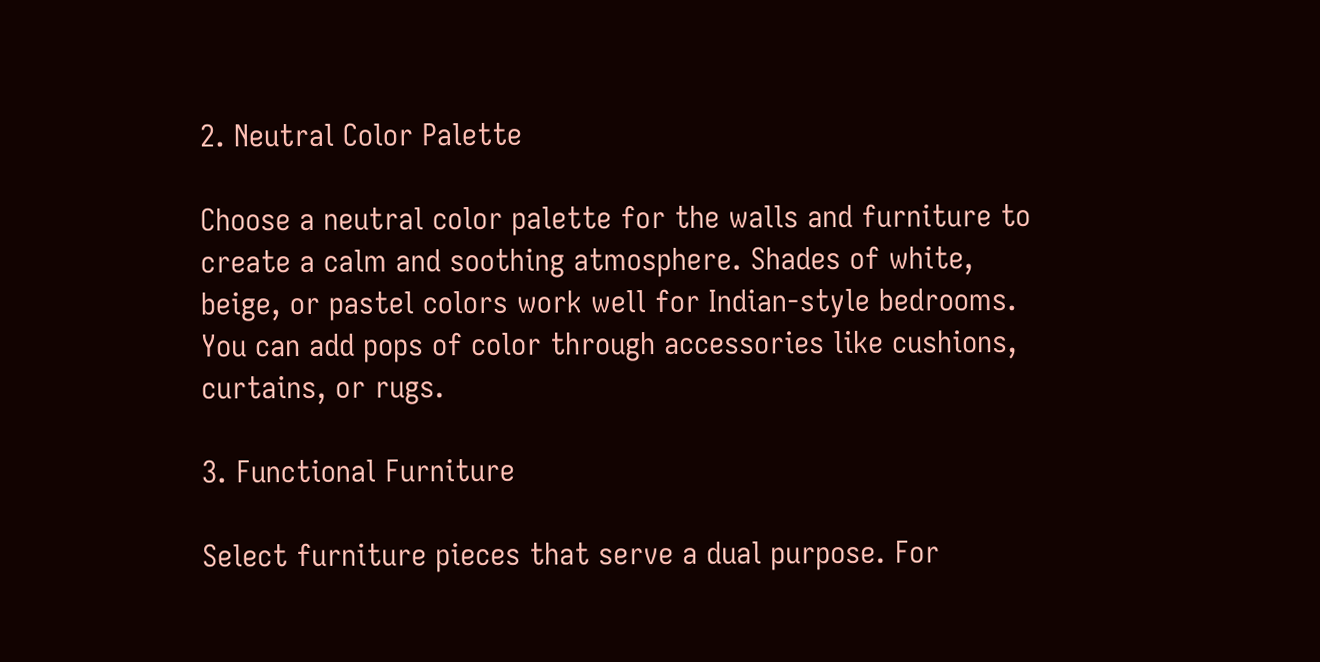2. Neutral Color Palette

Choose a neutral color palette for the walls and furniture to create a calm and soothing atmosphere. Shades of white, beige, or pastel colors work well for Indian-style bedrooms. You can add pops of color through accessories like cushions, curtains, or rugs.

3. Functional Furniture

Select furniture pieces that serve a dual purpose. For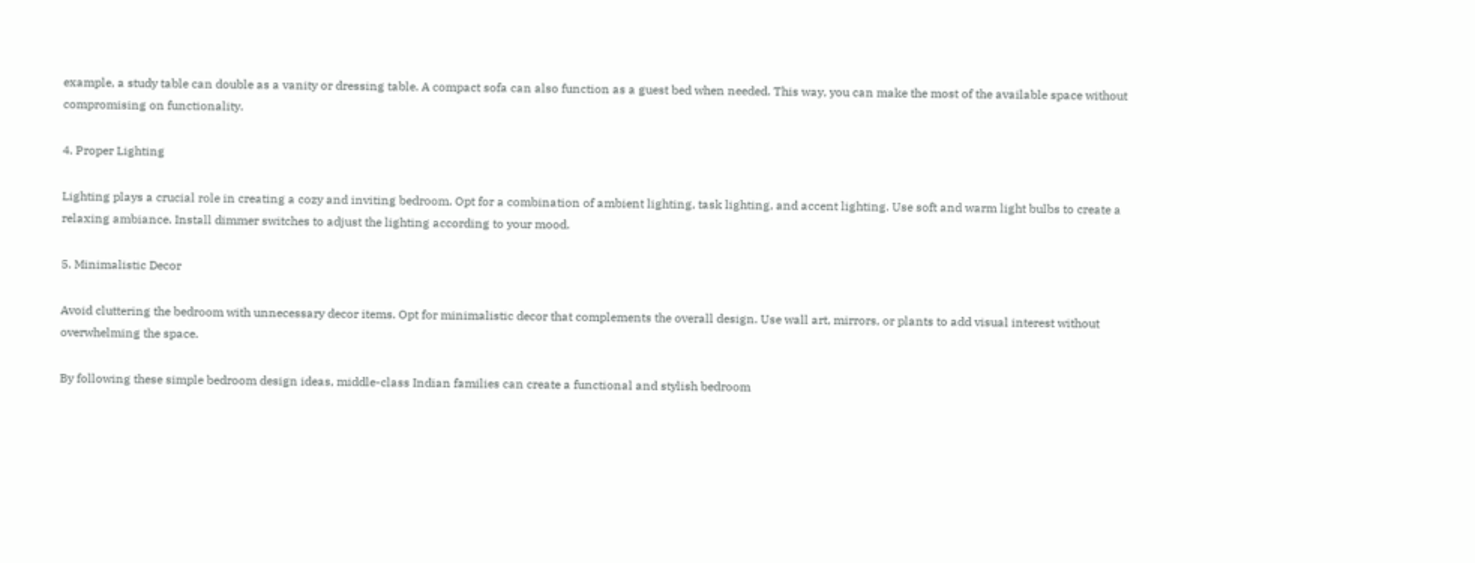example, a study table can double as a vanity or dressing table. A compact sofa can also function as a guest bed when needed. This way, you can make the most of the available space without compromising on functionality.

4. Proper Lighting

Lighting plays a crucial role in creating a cozy and inviting bedroom. Opt for a combination of ambient lighting, task lighting, and accent lighting. Use soft and warm light bulbs to create a relaxing ambiance. Install dimmer switches to adjust the lighting according to your mood.

5. Minimalistic Decor

Avoid cluttering the bedroom with unnecessary decor items. Opt for minimalistic decor that complements the overall design. Use wall art, mirrors, or plants to add visual interest without overwhelming the space.

By following these simple bedroom design ideas, middle-class Indian families can create a functional and stylish bedroom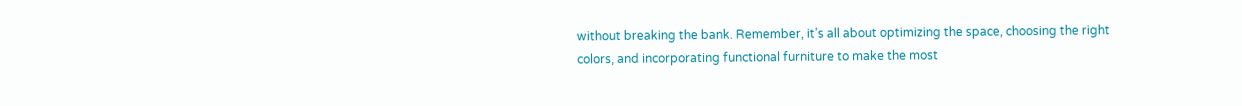without breaking the bank. Remember, it’s all about optimizing the space, choosing the right colors, and incorporating functional furniture to make the most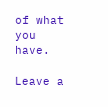of what you have.

Leave a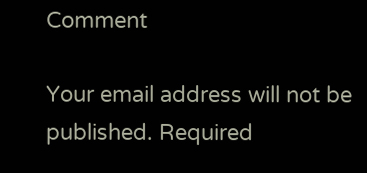Comment

Your email address will not be published. Required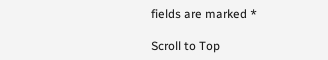fields are marked *

Scroll to Top